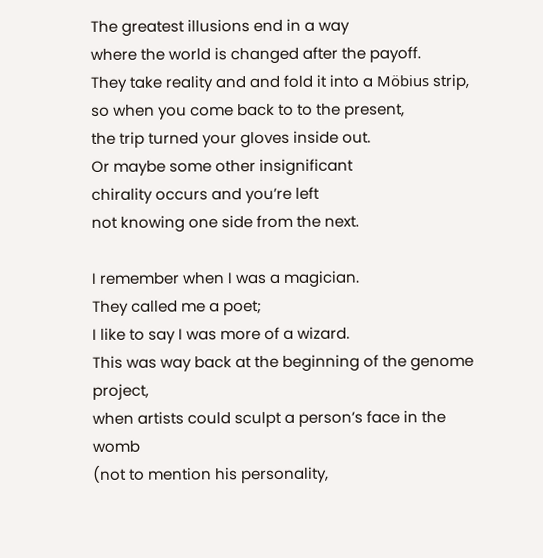The greatest illusions end in a way
where the world is changed after the payoff.
They take reality and and fold it into a Möbius strip,
so when you come back to to the present,
the trip turned your gloves inside out.
Or maybe some other insignificant
chirality occurs and you’re left
not knowing one side from the next.

I remember when I was a magician.
They called me a poet;
I like to say I was more of a wizard.
This was way back at the beginning of the genome project,
when artists could sculpt a person’s face in the womb
(not to mention his personality,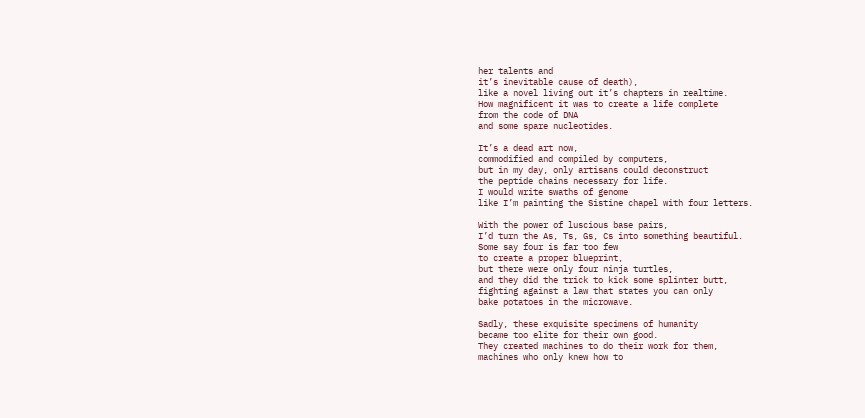her talents and
it’s inevitable cause of death),
like a novel living out it’s chapters in realtime.
How magnificent it was to create a life complete
from the code of DNA
and some spare nucleotides.

It’s a dead art now,
commodified and compiled by computers,
but in my day, only artisans could deconstruct
the peptide chains necessary for life.
I would write swaths of genome
like I’m painting the Sistine chapel with four letters.

With the power of luscious base pairs,
I’d turn the As, Ts, Gs, Cs into something beautiful.
Some say four is far too few
to create a proper blueprint,
but there were only four ninja turtles,
and they did the trick to kick some splinter butt,
fighting against a law that states you can only
bake potatoes in the microwave.

Sadly, these exquisite specimens of humanity
became too elite for their own good.
They created machines to do their work for them,
machines who only knew how to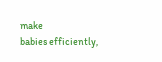make
babies efficiently,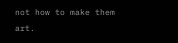not how to make them art.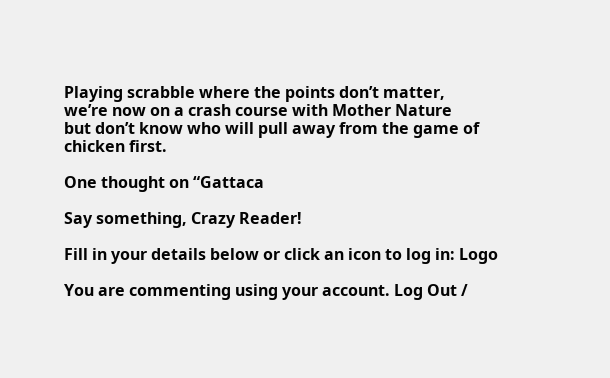Playing scrabble where the points don’t matter,
we’re now on a crash course with Mother Nature
but don’t know who will pull away from the game of chicken first.

One thought on “Gattaca

Say something, Crazy Reader!

Fill in your details below or click an icon to log in: Logo

You are commenting using your account. Log Out /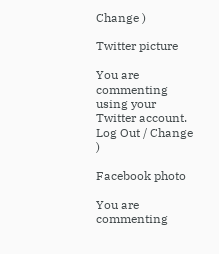Change )

Twitter picture

You are commenting using your Twitter account. Log Out / Change )

Facebook photo

You are commenting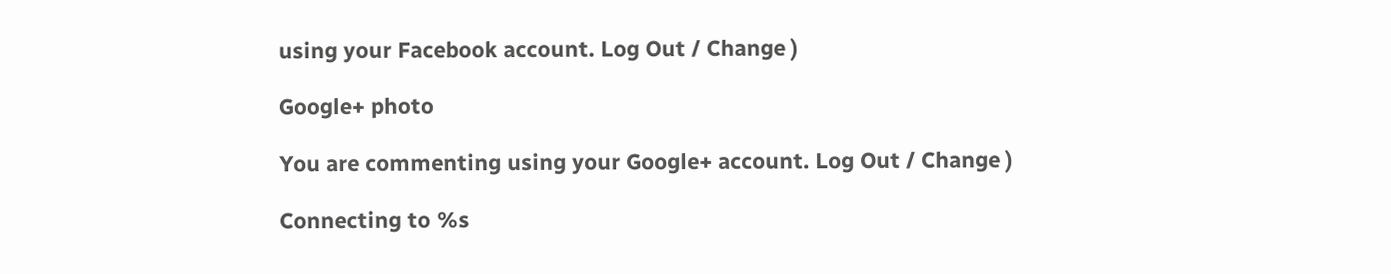using your Facebook account. Log Out / Change )

Google+ photo

You are commenting using your Google+ account. Log Out / Change )

Connecting to %s